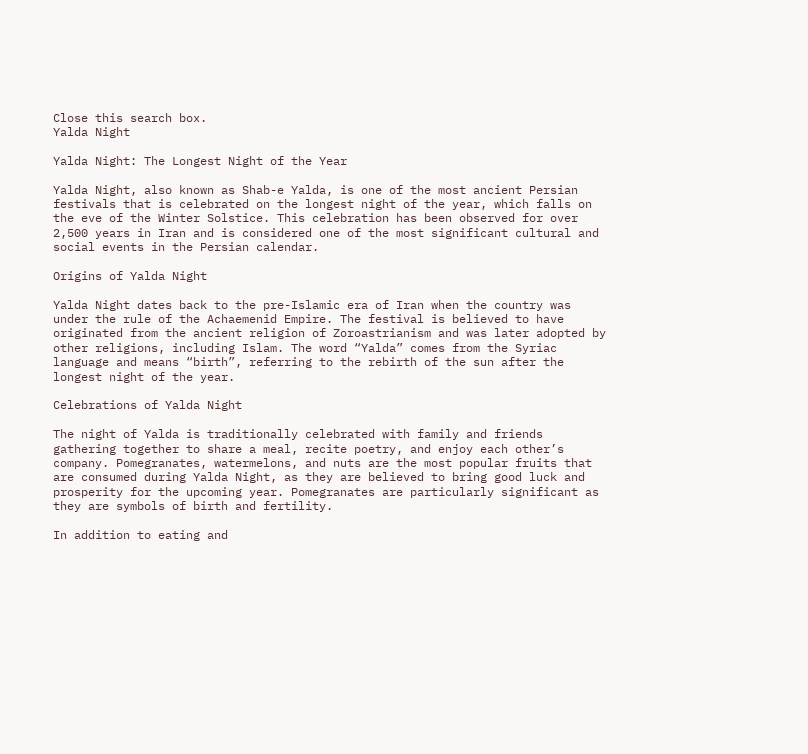Close this search box.
Yalda Night

Yalda Night: The Longest Night of the Year

Yalda Night, also known as Shab-e Yalda, is one of the most ancient Persian festivals that is celebrated on the longest night of the year, which falls on the eve of the Winter Solstice. This celebration has been observed for over 2,500 years in Iran and is considered one of the most significant cultural and social events in the Persian calendar.

Origins of Yalda Night

Yalda Night dates back to the pre-Islamic era of Iran when the country was under the rule of the Achaemenid Empire. The festival is believed to have originated from the ancient religion of Zoroastrianism and was later adopted by other religions, including Islam. The word “Yalda” comes from the Syriac language and means “birth”, referring to the rebirth of the sun after the longest night of the year.

Celebrations of Yalda Night

The night of Yalda is traditionally celebrated with family and friends gathering together to share a meal, recite poetry, and enjoy each other’s company. Pomegranates, watermelons, and nuts are the most popular fruits that are consumed during Yalda Night, as they are believed to bring good luck and prosperity for the upcoming year. Pomegranates are particularly significant as they are symbols of birth and fertility.

In addition to eating and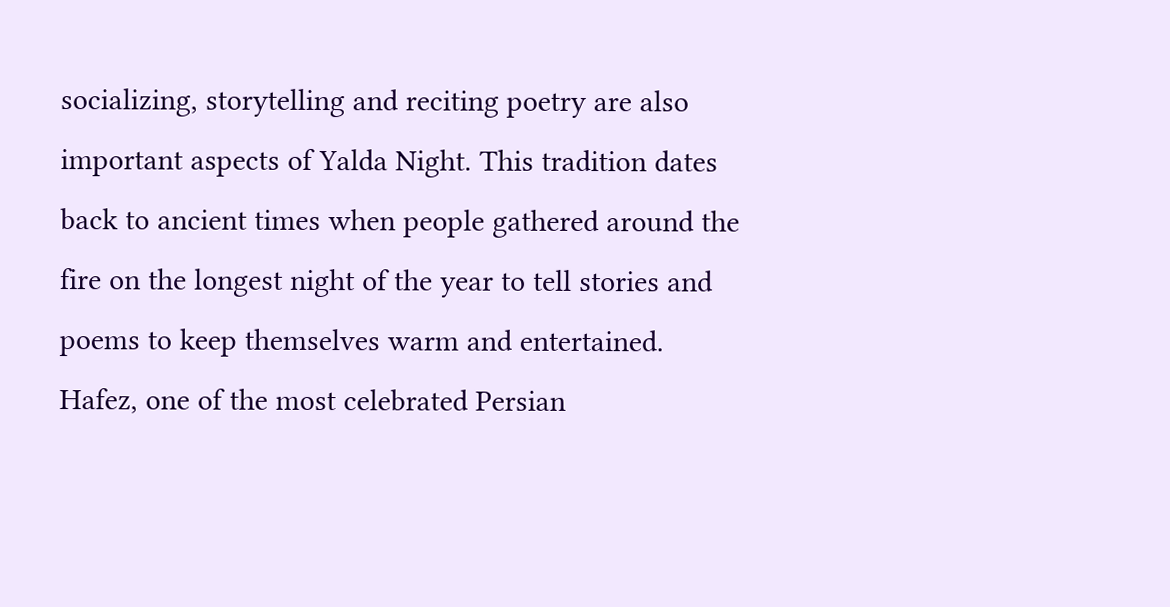socializing, storytelling and reciting poetry are also important aspects of Yalda Night. This tradition dates back to ancient times when people gathered around the fire on the longest night of the year to tell stories and poems to keep themselves warm and entertained. Hafez, one of the most celebrated Persian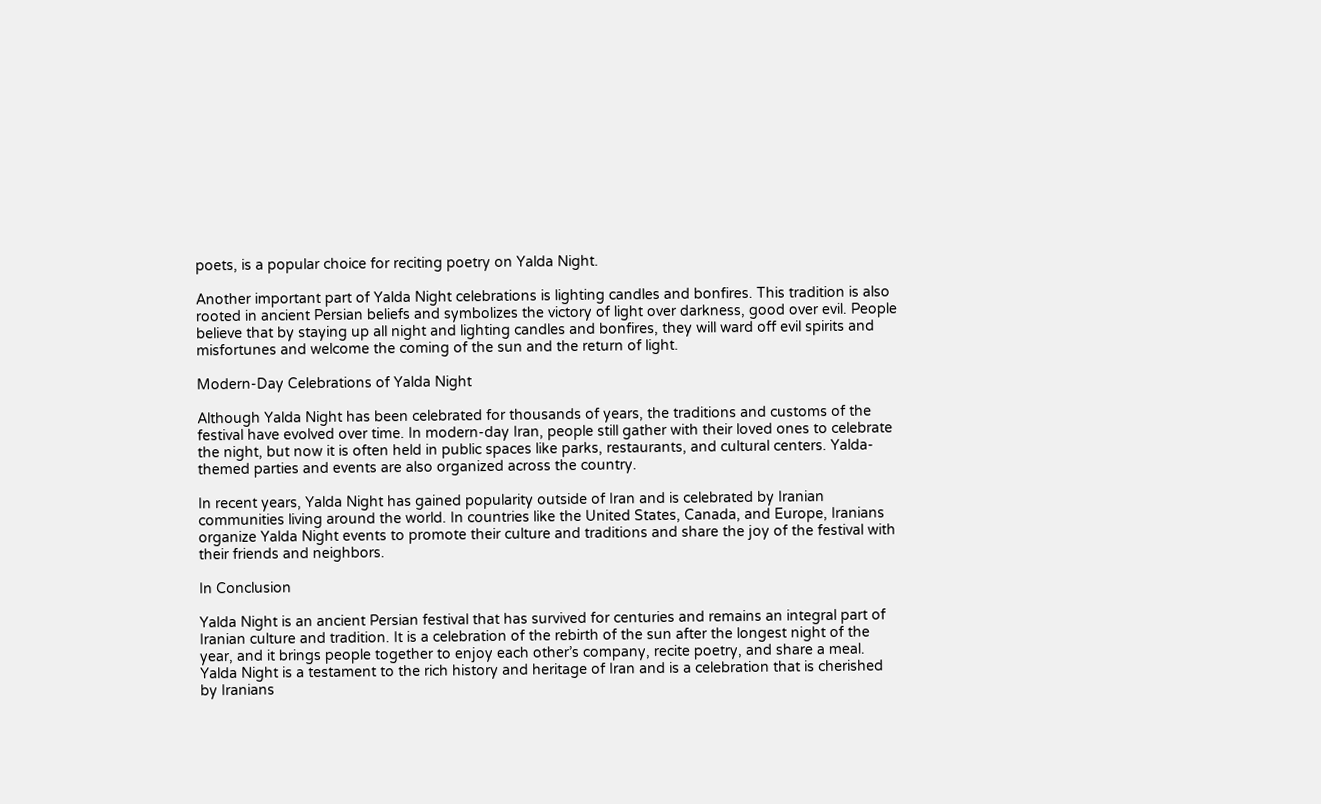poets, is a popular choice for reciting poetry on Yalda Night.

Another important part of Yalda Night celebrations is lighting candles and bonfires. This tradition is also rooted in ancient Persian beliefs and symbolizes the victory of light over darkness, good over evil. People believe that by staying up all night and lighting candles and bonfires, they will ward off evil spirits and misfortunes and welcome the coming of the sun and the return of light.

Modern-Day Celebrations of Yalda Night

Although Yalda Night has been celebrated for thousands of years, the traditions and customs of the festival have evolved over time. In modern-day Iran, people still gather with their loved ones to celebrate the night, but now it is often held in public spaces like parks, restaurants, and cultural centers. Yalda-themed parties and events are also organized across the country.

In recent years, Yalda Night has gained popularity outside of Iran and is celebrated by Iranian communities living around the world. In countries like the United States, Canada, and Europe, Iranians organize Yalda Night events to promote their culture and traditions and share the joy of the festival with their friends and neighbors.

In Conclusion

Yalda Night is an ancient Persian festival that has survived for centuries and remains an integral part of Iranian culture and tradition. It is a celebration of the rebirth of the sun after the longest night of the year, and it brings people together to enjoy each other’s company, recite poetry, and share a meal. Yalda Night is a testament to the rich history and heritage of Iran and is a celebration that is cherished by Iranians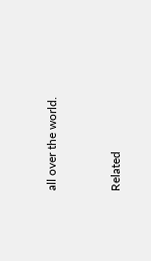all over the world.


Related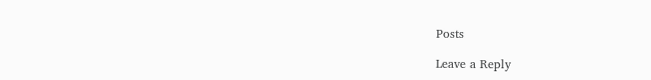Posts

Leave a Reply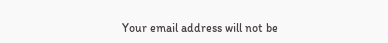Your email address will not be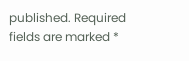published. Required fields are marked *